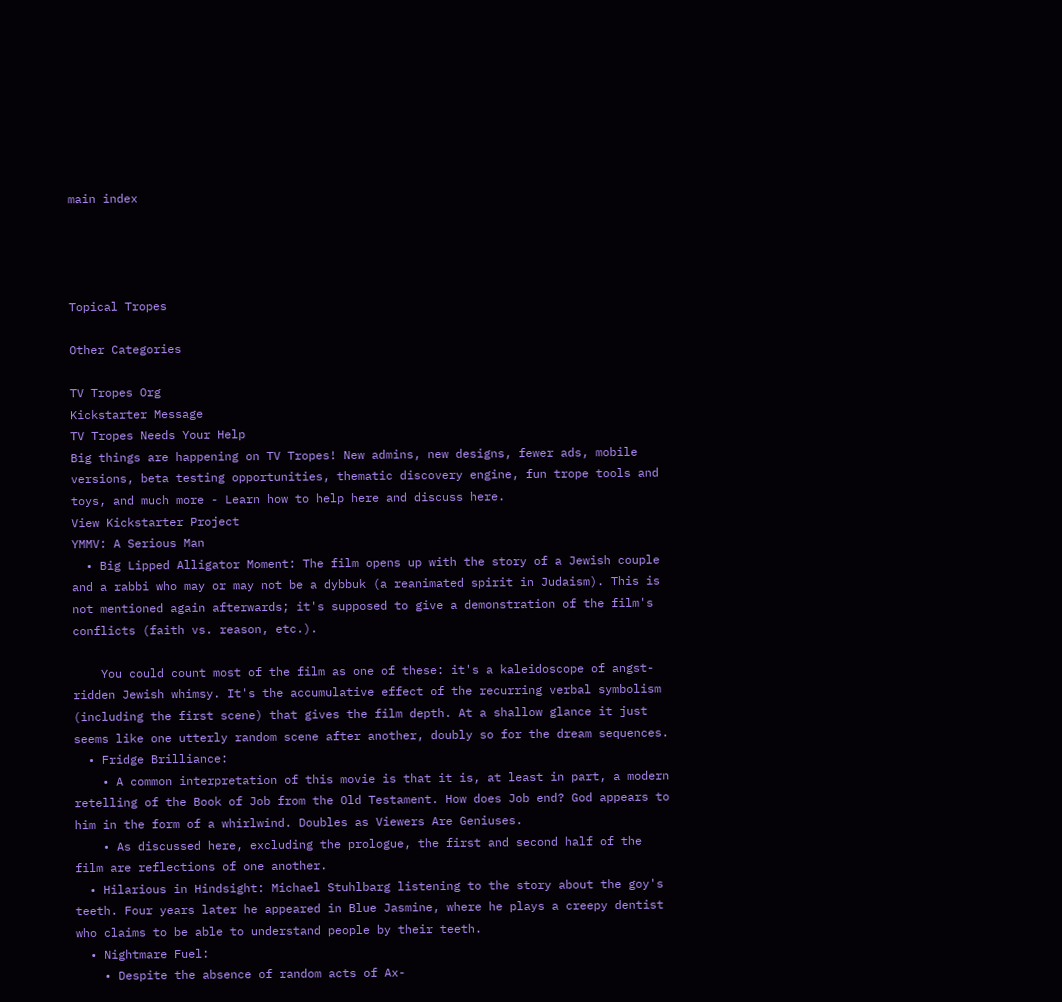main index




Topical Tropes

Other Categories

TV Tropes Org
Kickstarter Message
TV Tropes Needs Your Help
Big things are happening on TV Tropes! New admins, new designs, fewer ads, mobile versions, beta testing opportunities, thematic discovery engine, fun trope tools and toys, and much more - Learn how to help here and discuss here.
View Kickstarter Project
YMMV: A Serious Man
  • Big Lipped Alligator Moment: The film opens up with the story of a Jewish couple and a rabbi who may or may not be a dybbuk (a reanimated spirit in Judaism). This is not mentioned again afterwards; it's supposed to give a demonstration of the film's conflicts (faith vs. reason, etc.).

    You could count most of the film as one of these: it's a kaleidoscope of angst-ridden Jewish whimsy. It's the accumulative effect of the recurring verbal symbolism (including the first scene) that gives the film depth. At a shallow glance it just seems like one utterly random scene after another, doubly so for the dream sequences.
  • Fridge Brilliance:
    • A common interpretation of this movie is that it is, at least in part, a modern retelling of the Book of Job from the Old Testament. How does Job end? God appears to him in the form of a whirlwind. Doubles as Viewers Are Geniuses.
    • As discussed here, excluding the prologue, the first and second half of the film are reflections of one another.
  • Hilarious in Hindsight: Michael Stuhlbarg listening to the story about the goy's teeth. Four years later he appeared in Blue Jasmine, where he plays a creepy dentist who claims to be able to understand people by their teeth.
  • Nightmare Fuel:
    • Despite the absence of random acts of Ax-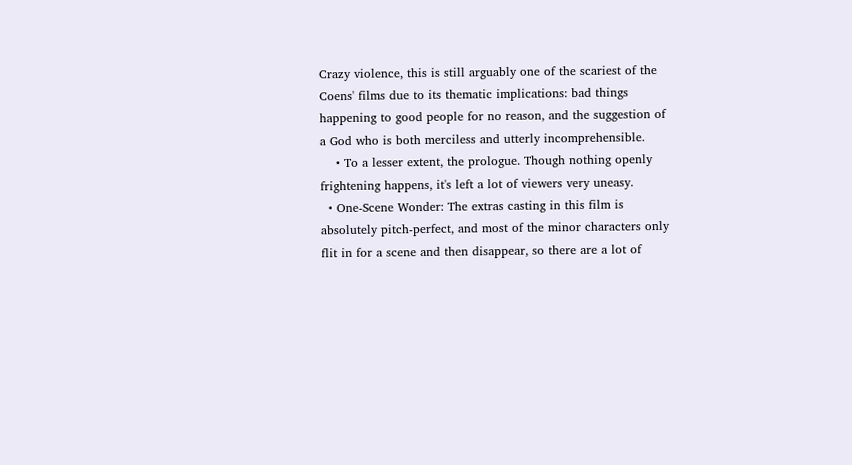Crazy violence, this is still arguably one of the scariest of the Coens' films due to its thematic implications: bad things happening to good people for no reason, and the suggestion of a God who is both merciless and utterly incomprehensible.
    • To a lesser extent, the prologue. Though nothing openly frightening happens, it's left a lot of viewers very uneasy.
  • One-Scene Wonder: The extras casting in this film is absolutely pitch-perfect, and most of the minor characters only flit in for a scene and then disappear, so there are a lot of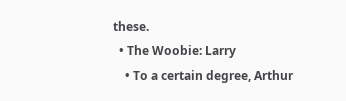these.
  • The Woobie: Larry
    • To a certain degree, Arthur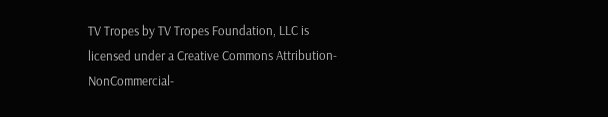TV Tropes by TV Tropes Foundation, LLC is licensed under a Creative Commons Attribution-NonCommercial-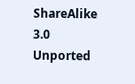ShareAlike 3.0 Unported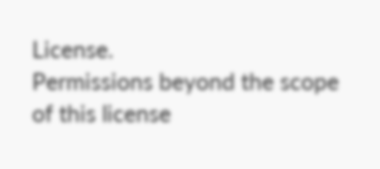License.
Permissions beyond the scope of this license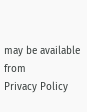may be available from
Privacy Policy